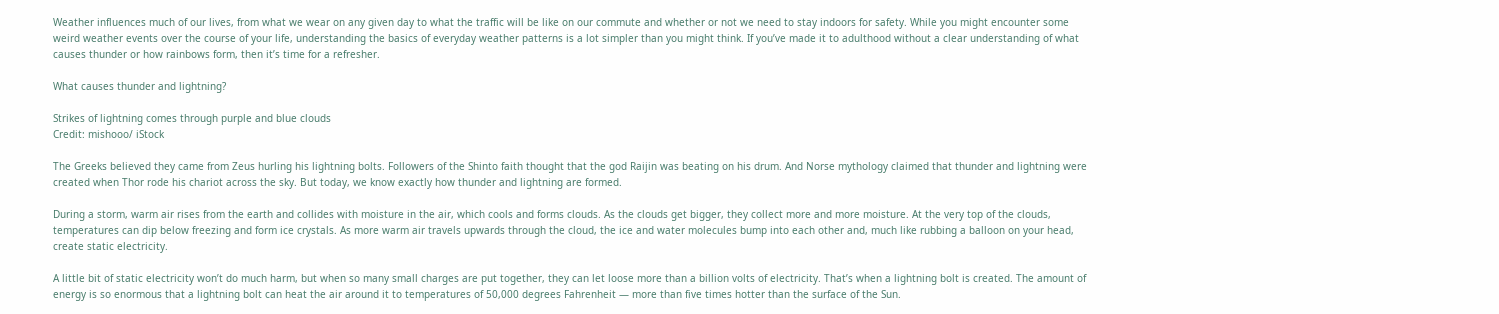Weather influences much of our lives, from what we wear on any given day to what the traffic will be like on our commute and whether or not we need to stay indoors for safety. While you might encounter some weird weather events over the course of your life, understanding the basics of everyday weather patterns is a lot simpler than you might think. If you’ve made it to adulthood without a clear understanding of what causes thunder or how rainbows form, then it’s time for a refresher.

What causes thunder and lightning?

Strikes of lightning comes through purple and blue clouds
Credit: mishooo/ iStock

The Greeks believed they came from Zeus hurling his lightning bolts. Followers of the Shinto faith thought that the god Raijin was beating on his drum. And Norse mythology claimed that thunder and lightning were created when Thor rode his chariot across the sky. But today, we know exactly how thunder and lightning are formed.

During a storm, warm air rises from the earth and collides with moisture in the air, which cools and forms clouds. As the clouds get bigger, they collect more and more moisture. At the very top of the clouds, temperatures can dip below freezing and form ice crystals. As more warm air travels upwards through the cloud, the ice and water molecules bump into each other and, much like rubbing a balloon on your head, create static electricity.

A little bit of static electricity won’t do much harm, but when so many small charges are put together, they can let loose more than a billion volts of electricity. That’s when a lightning bolt is created. The amount of energy is so enormous that a lightning bolt can heat the air around it to temperatures of 50,000 degrees Fahrenheit — more than five times hotter than the surface of the Sun.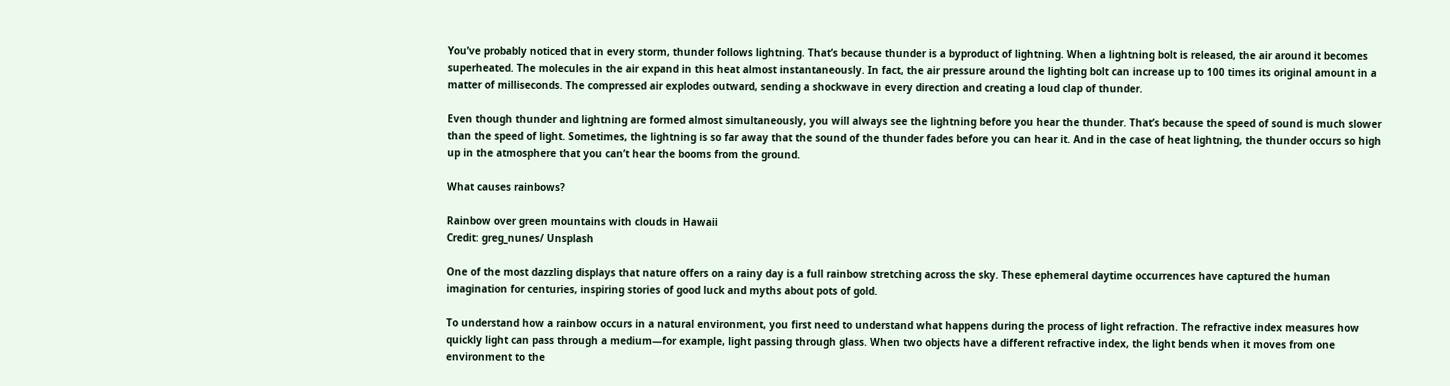You’ve probably noticed that in every storm, thunder follows lightning. That’s because thunder is a byproduct of lightning. When a lightning bolt is released, the air around it becomes superheated. The molecules in the air expand in this heat almost instantaneously. In fact, the air pressure around the lighting bolt can increase up to 100 times its original amount in a matter of milliseconds. The compressed air explodes outward, sending a shockwave in every direction and creating a loud clap of thunder.

Even though thunder and lightning are formed almost simultaneously, you will always see the lightning before you hear the thunder. That’s because the speed of sound is much slower than the speed of light. Sometimes, the lightning is so far away that the sound of the thunder fades before you can hear it. And in the case of heat lightning, the thunder occurs so high up in the atmosphere that you can’t hear the booms from the ground.

What causes rainbows?

Rainbow over green mountains with clouds in Hawaii
Credit: greg_nunes/ Unsplash

One of the most dazzling displays that nature offers on a rainy day is a full rainbow stretching across the sky. These ephemeral daytime occurrences have captured the human imagination for centuries, inspiring stories of good luck and myths about pots of gold.

To understand how a rainbow occurs in a natural environment, you first need to understand what happens during the process of light refraction. The refractive index measures how quickly light can pass through a medium—for example, light passing through glass. When two objects have a different refractive index, the light bends when it moves from one environment to the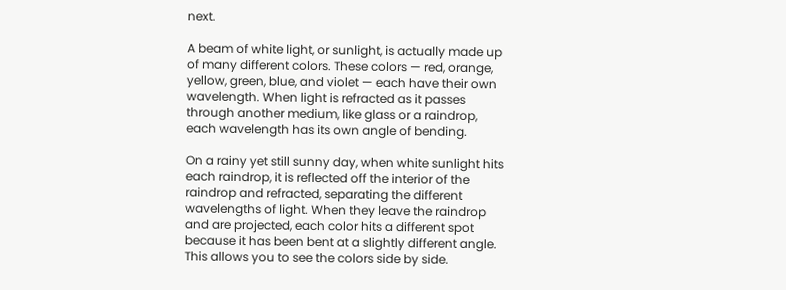next.

A beam of white light, or sunlight, is actually made up of many different colors. These colors — red, orange, yellow, green, blue, and violet — each have their own wavelength. When light is refracted as it passes through another medium, like glass or a raindrop, each wavelength has its own angle of bending.

On a rainy yet still sunny day, when white sunlight hits each raindrop, it is reflected off the interior of the raindrop and refracted, separating the different wavelengths of light. When they leave the raindrop and are projected, each color hits a different spot because it has been bent at a slightly different angle. This allows you to see the colors side by side.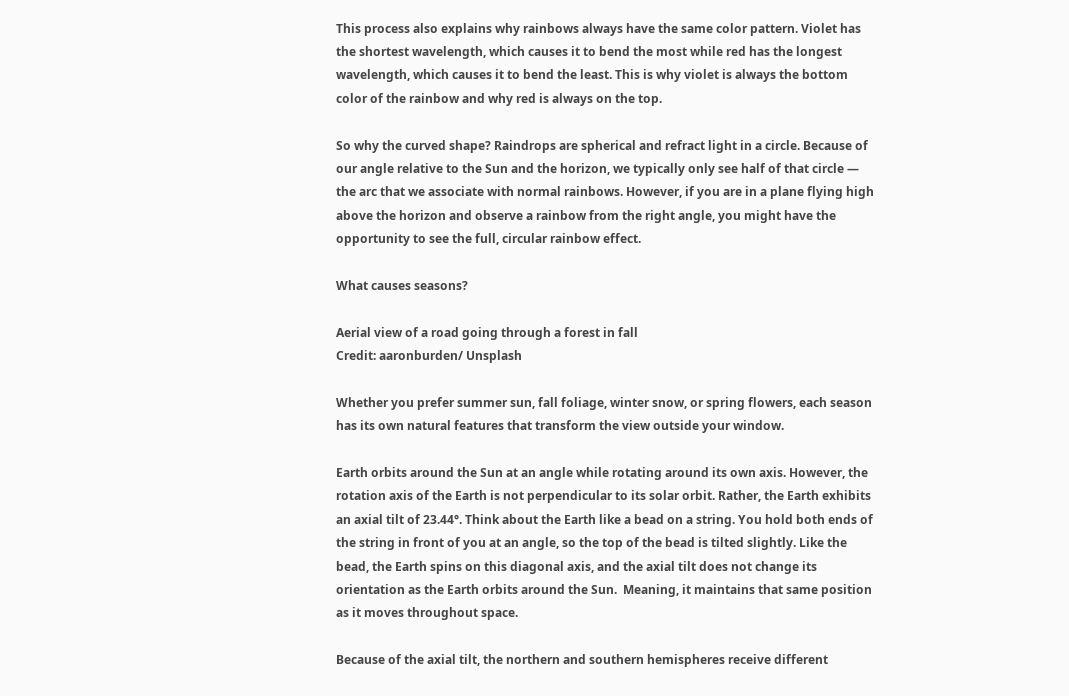This process also explains why rainbows always have the same color pattern. Violet has the shortest wavelength, which causes it to bend the most while red has the longest wavelength, which causes it to bend the least. This is why violet is always the bottom color of the rainbow and why red is always on the top.

So why the curved shape? Raindrops are spherical and refract light in a circle. Because of our angle relative to the Sun and the horizon, we typically only see half of that circle — the arc that we associate with normal rainbows. However, if you are in a plane flying high above the horizon and observe a rainbow from the right angle, you might have the opportunity to see the full, circular rainbow effect.

What causes seasons?

Aerial view of a road going through a forest in fall
Credit: aaronburden/ Unsplash

Whether you prefer summer sun, fall foliage, winter snow, or spring flowers, each season has its own natural features that transform the view outside your window.

Earth orbits around the Sun at an angle while rotating around its own axis. However, the rotation axis of the Earth is not perpendicular to its solar orbit. Rather, the Earth exhibits an axial tilt of 23.44°. Think about the Earth like a bead on a string. You hold both ends of the string in front of you at an angle, so the top of the bead is tilted slightly. Like the bead, the Earth spins on this diagonal axis, and the axial tilt does not change its orientation as the Earth orbits around the Sun.  Meaning, it maintains that same position as it moves throughout space.

Because of the axial tilt, the northern and southern hemispheres receive different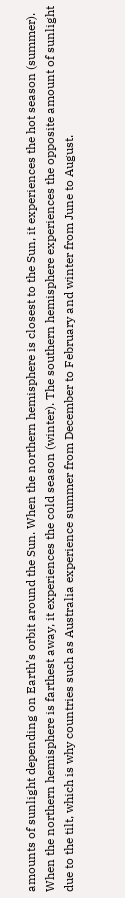amounts of sunlight depending on Earth’s orbit around the Sun. When the northern hemisphere is closest to the Sun, it experiences the hot season (summer). When the northern hemisphere is farthest away, it experiences the cold season (winter). The southern hemisphere experiences the opposite amount of sunlight due to the tilt, which is why countries such as Australia experience summer from December to February and winter from June to August.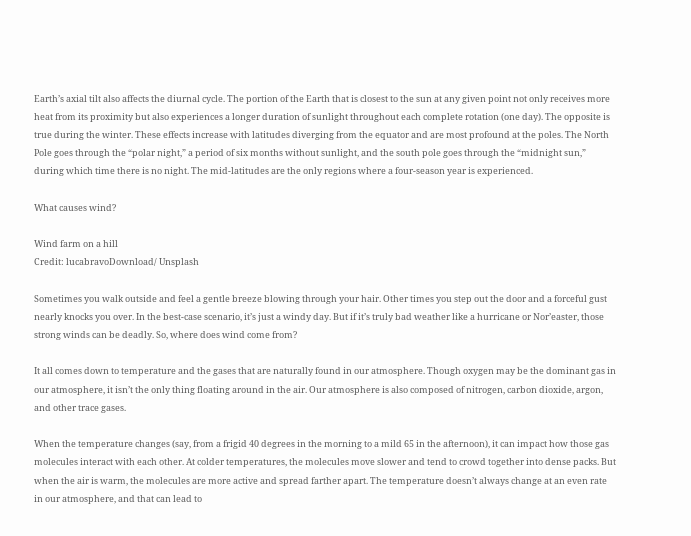Earth’s axial tilt also affects the diurnal cycle. The portion of the Earth that is closest to the sun at any given point not only receives more heat from its proximity but also experiences a longer duration of sunlight throughout each complete rotation (one day). The opposite is true during the winter. These effects increase with latitudes diverging from the equator and are most profound at the poles. The North Pole goes through the “polar night,” a period of six months without sunlight, and the south pole goes through the “midnight sun,” during which time there is no night. The mid-latitudes are the only regions where a four-season year is experienced.

What causes wind?

Wind farm on a hill
Credit: lucabravoDownload/ Unsplash

Sometimes you walk outside and feel a gentle breeze blowing through your hair. Other times you step out the door and a forceful gust nearly knocks you over. In the best-case scenario, it’s just a windy day. But if it’s truly bad weather like a hurricane or Nor’easter, those strong winds can be deadly. So, where does wind come from?

It all comes down to temperature and the gases that are naturally found in our atmosphere. Though oxygen may be the dominant gas in our atmosphere, it isn’t the only thing floating around in the air. Our atmosphere is also composed of nitrogen, carbon dioxide, argon, and other trace gases.

When the temperature changes (say, from a frigid 40 degrees in the morning to a mild 65 in the afternoon), it can impact how those gas molecules interact with each other. At colder temperatures, the molecules move slower and tend to crowd together into dense packs. But when the air is warm, the molecules are more active and spread farther apart. The temperature doesn’t always change at an even rate in our atmosphere, and that can lead to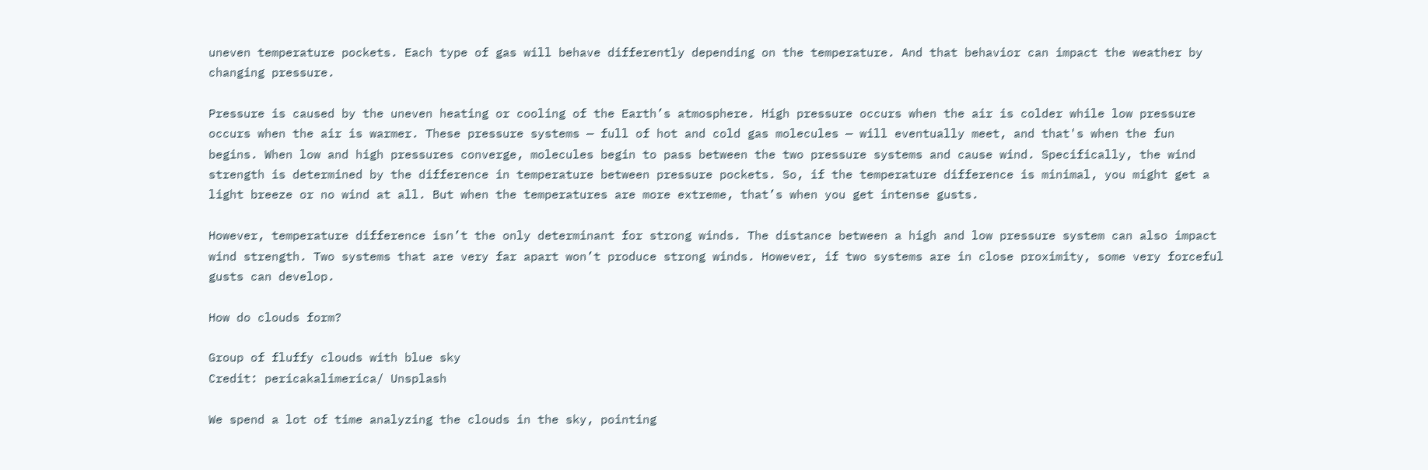uneven temperature pockets. Each type of gas will behave differently depending on the temperature. And that behavior can impact the weather by changing pressure.

Pressure is caused by the uneven heating or cooling of the Earth’s atmosphere. High pressure occurs when the air is colder while low pressure occurs when the air is warmer. These pressure systems — full of hot and cold gas molecules — will eventually meet, and that's when the fun begins. When low and high pressures converge, molecules begin to pass between the two pressure systems and cause wind. Specifically, the wind strength is determined by the difference in temperature between pressure pockets. So, if the temperature difference is minimal, you might get a light breeze or no wind at all. But when the temperatures are more extreme, that’s when you get intense gusts.

However, temperature difference isn’t the only determinant for strong winds. The distance between a high and low pressure system can also impact wind strength. Two systems that are very far apart won’t produce strong winds. However, if two systems are in close proximity, some very forceful gusts can develop.

How do clouds form?

Group of fluffy clouds with blue sky
Credit: pericakalimerica/ Unsplash

We spend a lot of time analyzing the clouds in the sky, pointing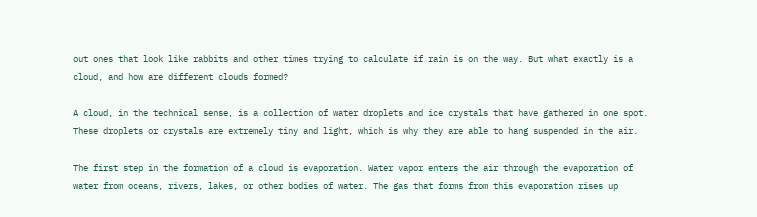out ones that look like rabbits and other times trying to calculate if rain is on the way. But what exactly is a cloud, and how are different clouds formed?

A cloud, in the technical sense, is a collection of water droplets and ice crystals that have gathered in one spot. These droplets or crystals are extremely tiny and light, which is why they are able to hang suspended in the air.

The first step in the formation of a cloud is evaporation. Water vapor enters the air through the evaporation of water from oceans, rivers, lakes, or other bodies of water. The gas that forms from this evaporation rises up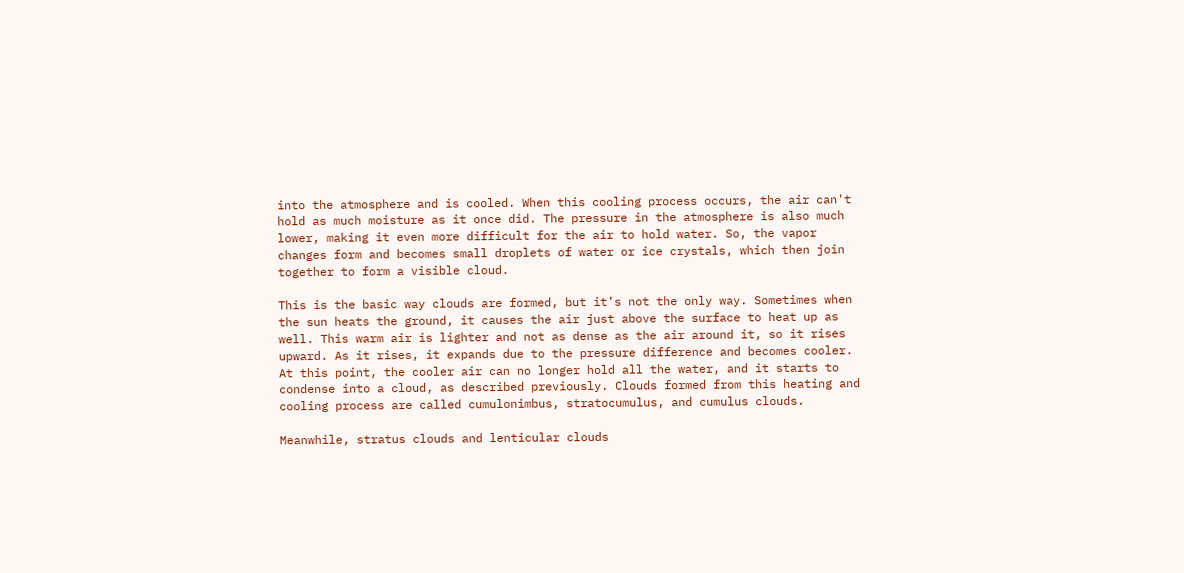into the atmosphere and is cooled. When this cooling process occurs, the air can't hold as much moisture as it once did. The pressure in the atmosphere is also much lower, making it even more difficult for the air to hold water. So, the vapor changes form and becomes small droplets of water or ice crystals, which then join together to form a visible cloud.

This is the basic way clouds are formed, but it’s not the only way. Sometimes when the sun heats the ground, it causes the air just above the surface to heat up as well. This warm air is lighter and not as dense as the air around it, so it rises upward. As it rises, it expands due to the pressure difference and becomes cooler. At this point, the cooler air can no longer hold all the water, and it starts to condense into a cloud, as described previously. Clouds formed from this heating and cooling process are called cumulonimbus, stratocumulus, and cumulus clouds.

Meanwhile, stratus clouds and lenticular clouds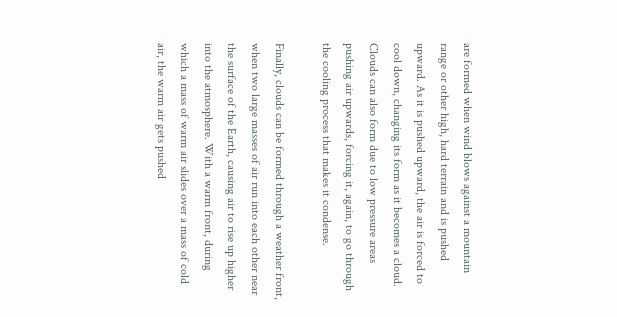are formed when wind blows against a mountain range or other high, hard terrain and is pushed upward. As it is pushed upward, the air is forced to cool down, changing its form as it becomes a cloud. Clouds can also form due to low pressure areas pushing air upwards, forcing it, again, to go through the cooling process that makes it condense.

Finally, clouds can be formed through a weather front, when two large masses of air run into each other near the surface of the Earth, causing air to rise up higher into the atmosphere. With a warm front, during which a mass of warm air slides over a mass of cold air, the warm air gets pushed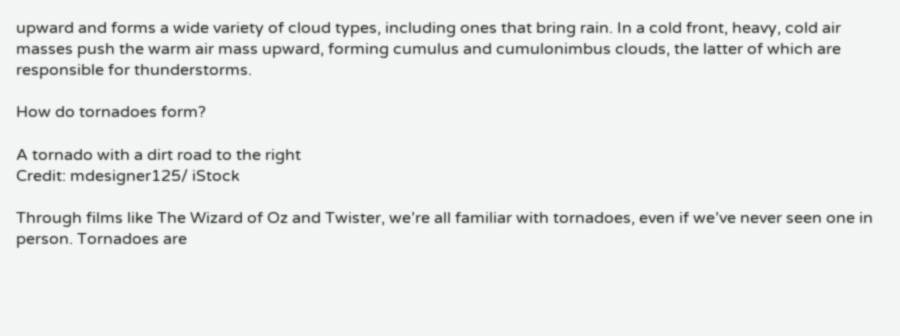upward and forms a wide variety of cloud types, including ones that bring rain. In a cold front, heavy, cold air masses push the warm air mass upward, forming cumulus and cumulonimbus clouds, the latter of which are responsible for thunderstorms.

How do tornadoes form?

A tornado with a dirt road to the right
Credit: mdesigner125/ iStock

Through films like The Wizard of Oz and Twister, we’re all familiar with tornadoes, even if we’ve never seen one in person. Tornadoes are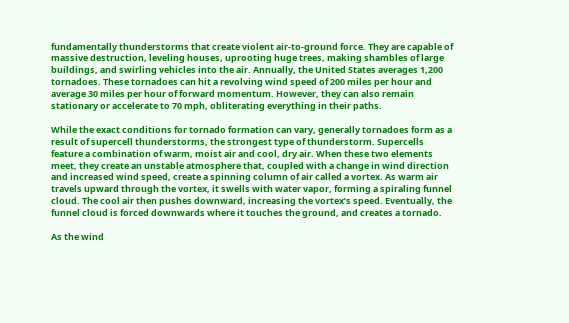fundamentally thunderstorms that create violent air-to-ground force. They are capable of massive destruction, leveling houses, uprooting huge trees, making shambles of large buildings, and swirling vehicles into the air. Annually, the United States averages 1,200 tornadoes. These tornadoes can hit a revolving wind speed of 200 miles per hour and average 30 miles per hour of forward momentum. However, they can also remain stationary or accelerate to 70 mph, obliterating everything in their paths.

While the exact conditions for tornado formation can vary, generally tornadoes form as a result of supercell thunderstorms, the strongest type of thunderstorm. Supercells feature a combination of warm, moist air and cool, dry air. When these two elements meet, they create an unstable atmosphere that, coupled with a change in wind direction and increased wind speed, create a spinning column of air called a vortex. As warm air travels upward through the vortex, it swells with water vapor, forming a spiraling funnel cloud. The cool air then pushes downward, increasing the vortex’s speed. Eventually, the funnel cloud is forced downwards where it touches the ground, and creates a tornado.

As the wind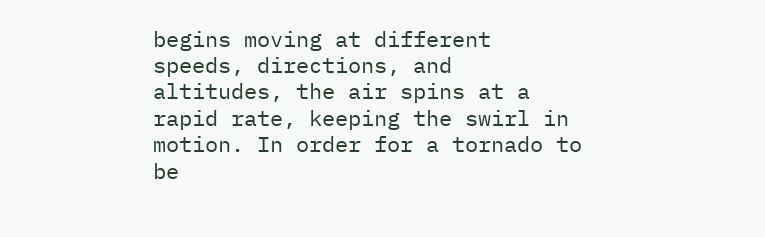begins moving at different speeds, directions, and altitudes, the air spins at a rapid rate, keeping the swirl in motion. In order for a tornado to be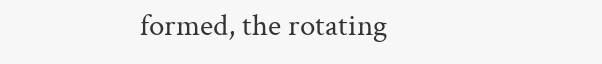formed, the rotating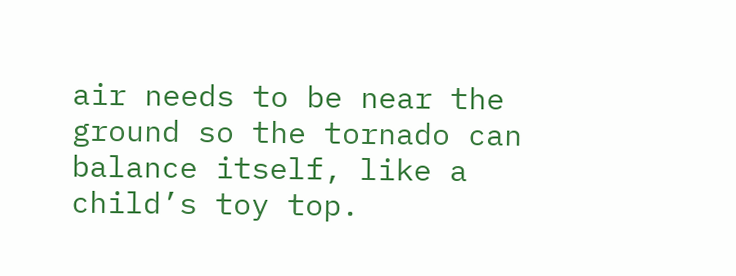air needs to be near the ground so the tornado can balance itself, like a child’s toy top.